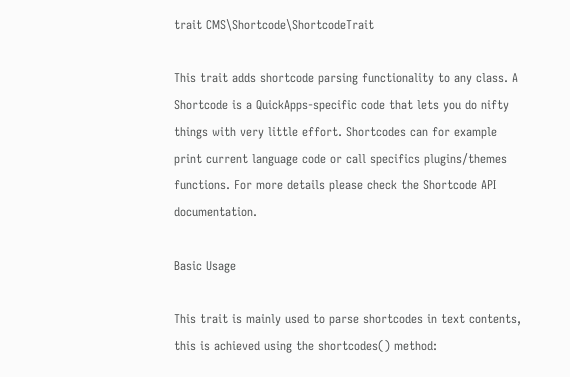trait CMS\Shortcode\ShortcodeTrait

This trait adds shortcode parsing functionality to any class. A Shortcode is a QuickApps-specific code that lets you do nifty things with very little effort. Shortcodes can for example print current language code or call specifics plugins/themes functions. For more details please check the Shortcode API documentation.

Basic Usage

This trait is mainly used to parse shortcodes in text contents, this is achieved using the shortcodes() method: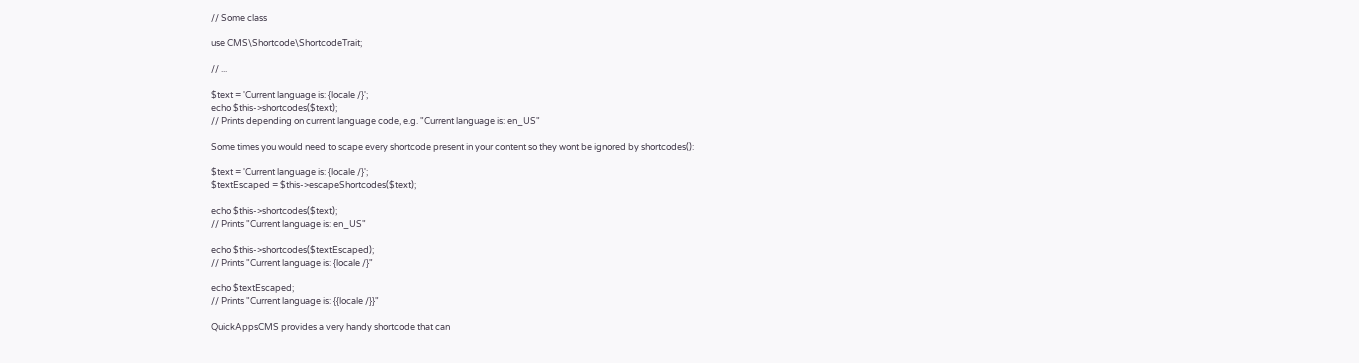// Some class

use CMS\Shortcode\ShortcodeTrait;

// ...

$text = 'Current language is: {locale /}';
echo $this->shortcodes($text);
// Prints depending on current language code, e.g. "Current language is: en_US"

Some times you would need to scape every shortcode present in your content so they wont be ignored by shortcodes():

$text = 'Current language is: {locale /}';
$textEscaped = $this->escapeShortcodes($text);

echo $this->shortcodes($text);
// Prints "Current language is: en_US"

echo $this->shortcodes($textEscaped);
// Prints "Current language is: {locale /}"

echo $textEscaped;
// Prints "Current language is: {{locale /}}"

QuickAppsCMS provides a very handy shortcode that can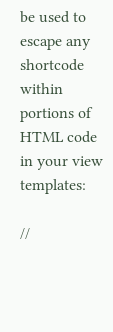be used to escape any shortcode within portions of HTML code in your view templates:

//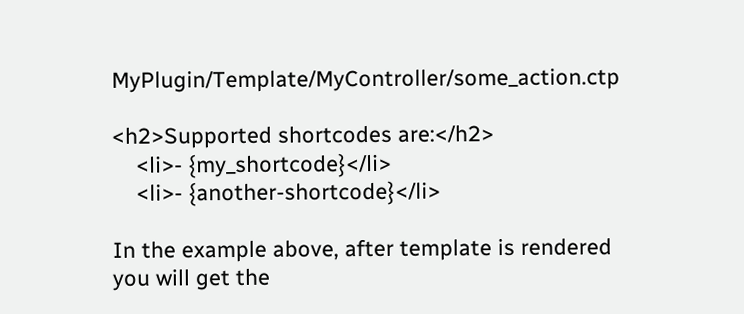MyPlugin/Template/MyController/some_action.ctp

<h2>Supported shortcodes are:</h2>
    <li>- {my_shortcode}</li>
    <li>- {another-shortcode}</li>

In the example above, after template is rendered you will get the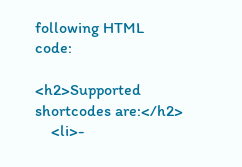following HTML code:

<h2>Supported shortcodes are:</h2>
    <li>-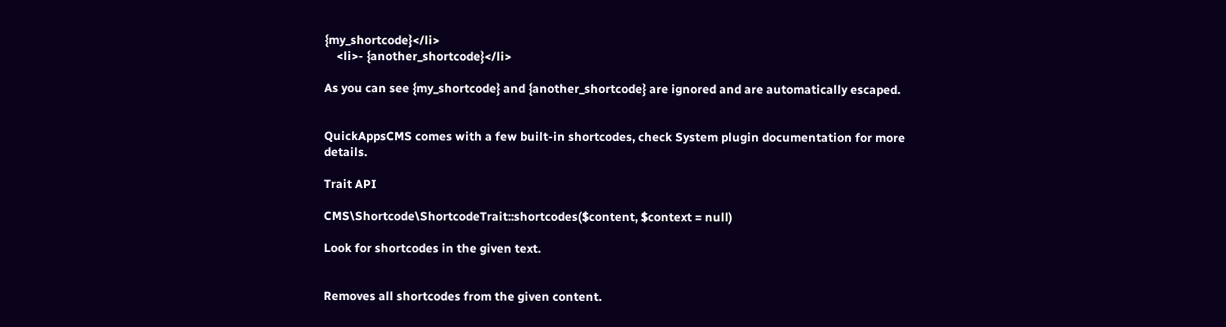{my_shortcode}</li>
    <li>- {another_shortcode}</li>

As you can see {my_shortcode} and {another_shortcode} are ignored and are automatically escaped.


QuickAppsCMS comes with a few built-in shortcodes, check System plugin documentation for more details.

Trait API

CMS\Shortcode\ShortcodeTrait::shortcodes($content, $context = null)

Look for shortcodes in the given text.


Removes all shortcodes from the given content.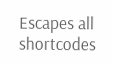Escapes all shortcodes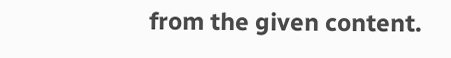from the given content.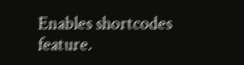Enables shortcodes feature.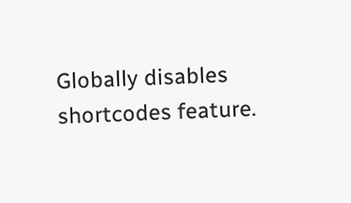Globally disables shortcodes feature.